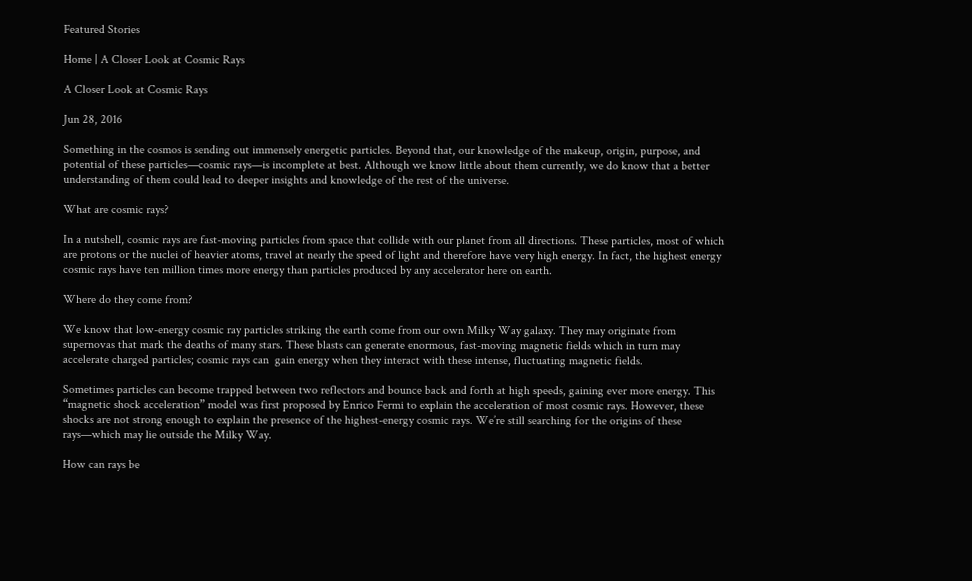Featured Stories

Home | A Closer Look at Cosmic Rays

A Closer Look at Cosmic Rays

Jun 28, 2016

Something in the cosmos is sending out immensely energetic particles. Beyond that, our knowledge of the makeup, origin, purpose, and potential of these particles—cosmic rays—is incomplete at best. Although we know little about them currently, we do know that a better understanding of them could lead to deeper insights and knowledge of the rest of the universe.

What are cosmic rays?

In a nutshell, cosmic rays are fast-moving particles from space that collide with our planet from all directions. These particles, most of which are protons or the nuclei of heavier atoms, travel at nearly the speed of light and therefore have very high energy. In fact, the highest energy cosmic rays have ten million times more energy than particles produced by any accelerator here on earth.

Where do they come from?

We know that low-energy cosmic ray particles striking the earth come from our own Milky Way galaxy. They may originate from supernovas that mark the deaths of many stars. These blasts can generate enormous, fast-moving magnetic fields which in turn may accelerate charged particles; cosmic rays can  gain energy when they interact with these intense, fluctuating magnetic fields.

Sometimes particles can become trapped between two reflectors and bounce back and forth at high speeds, gaining ever more energy. This “magnetic shock acceleration” model was first proposed by Enrico Fermi to explain the acceleration of most cosmic rays. However, these shocks are not strong enough to explain the presence of the highest-energy cosmic rays. We’re still searching for the origins of these rays—which may lie outside the Milky Way.

How can rays be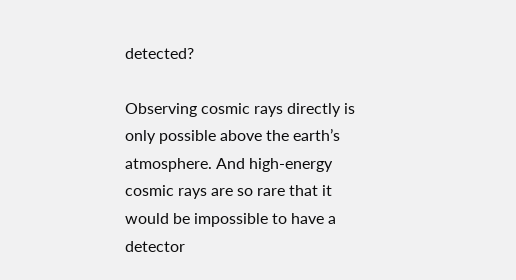detected?

Observing cosmic rays directly is only possible above the earth’s atmosphere. And high-energy cosmic rays are so rare that it would be impossible to have a detector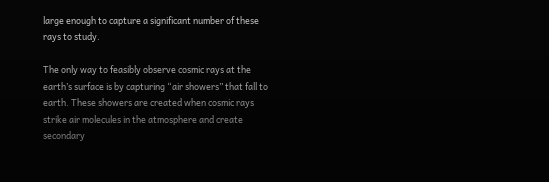large enough to capture a significant number of these rays to study.

The only way to feasibly observe cosmic rays at the earth’s surface is by capturing “air showers” that fall to earth. These showers are created when cosmic rays strike air molecules in the atmosphere and create secondary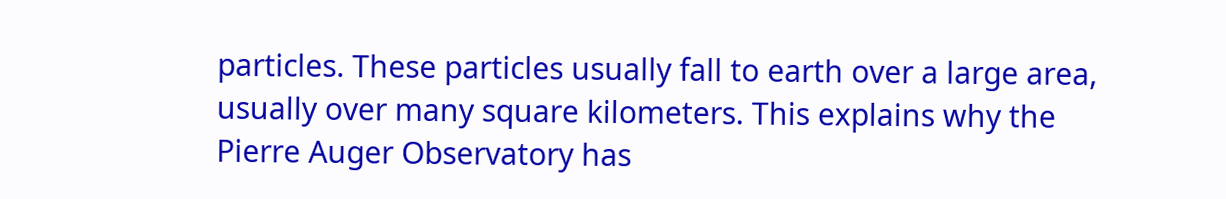particles. These particles usually fall to earth over a large area, usually over many square kilometers. This explains why the Pierre Auger Observatory has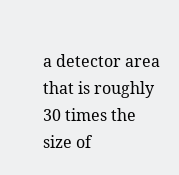a detector area that is roughly 30 times the size of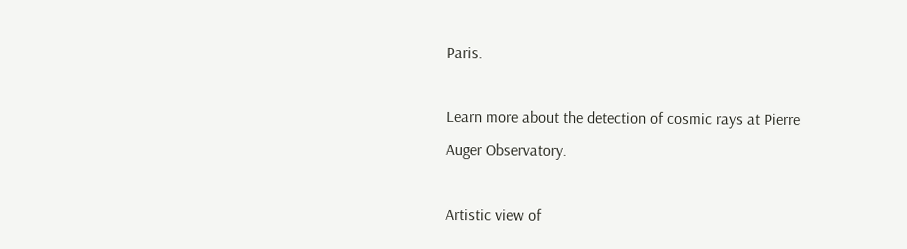Paris.

Learn more about the detection of cosmic rays at Pierre Auger Observatory.

Artistic view of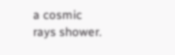a cosmic rays shower.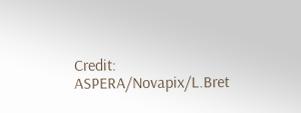Credit: ASPERA/Novapix/L.Bret